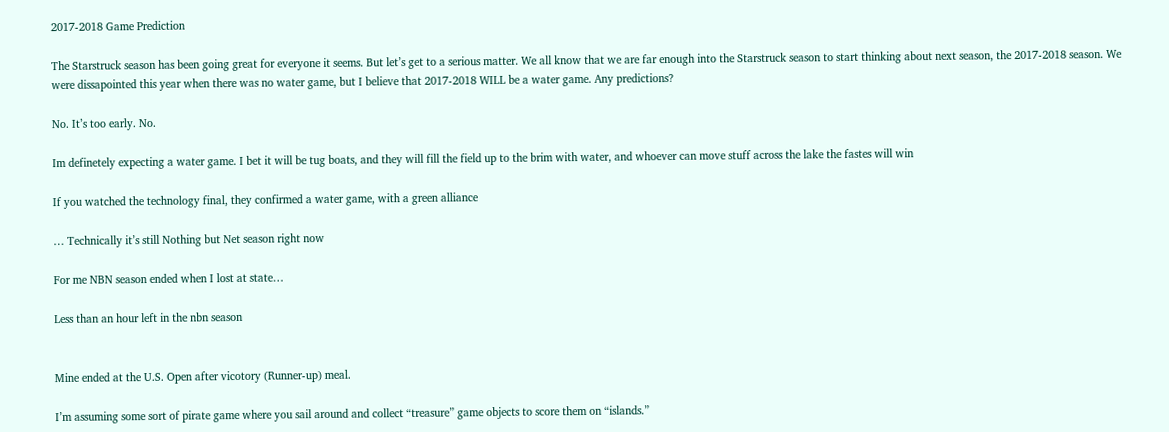2017-2018 Game Prediction

The Starstruck season has been going great for everyone it seems. But let’s get to a serious matter. We all know that we are far enough into the Starstruck season to start thinking about next season, the 2017-2018 season. We were dissapointed this year when there was no water game, but I believe that 2017-2018 WILL be a water game. Any predictions?

No. It’s too early. No.

Im definetely expecting a water game. I bet it will be tug boats, and they will fill the field up to the brim with water, and whoever can move stuff across the lake the fastes will win

If you watched the technology final, they confirmed a water game, with a green alliance

… Technically it’s still Nothing but Net season right now

For me NBN season ended when I lost at state…

Less than an hour left in the nbn season


Mine ended at the U.S. Open after vicotory (Runner-up) meal.

I’m assuming some sort of pirate game where you sail around and collect “treasure” game objects to score them on “islands.”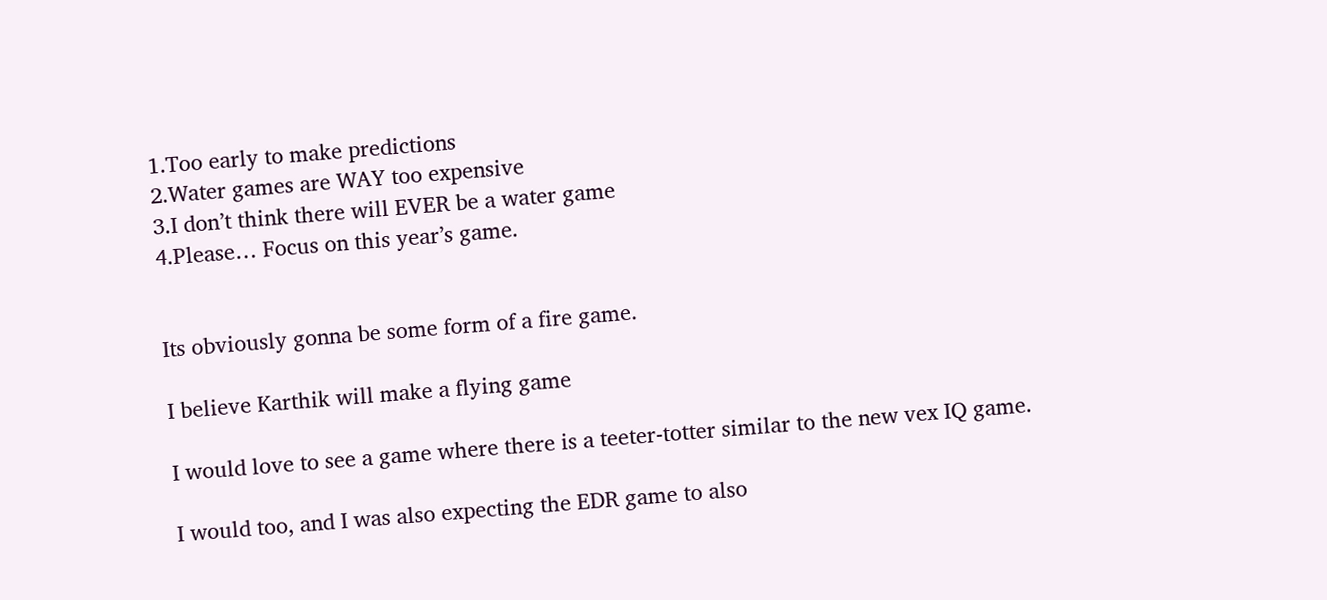1.Too early to make predictions
2.Water games are WAY too expensive
3.I don’t think there will EVER be a water game
4.Please… Focus on this year’s game.


Its obviously gonna be some form of a fire game.

I believe Karthik will make a flying game

I would love to see a game where there is a teeter-totter similar to the new vex IQ game.

I would too, and I was also expecting the EDR game to also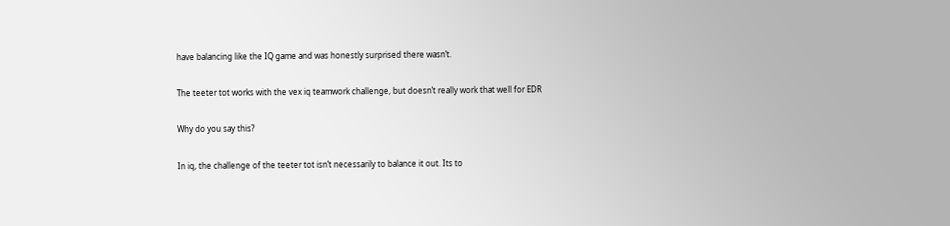have balancing like the IQ game and was honestly surprised there wasn’t.

The teeter tot works with the vex iq teamwork challenge, but doesn’t really work that well for EDR

Why do you say this?

In iq, the challenge of the teeter tot isn’t necessarily to balance it out. Its to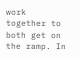work together to both get on the ramp. In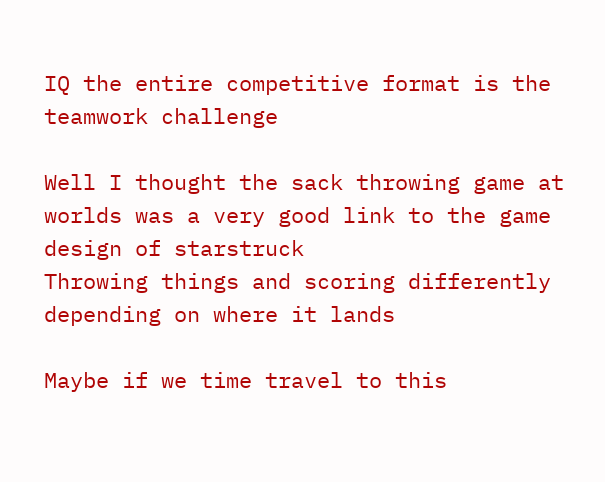IQ the entire competitive format is the teamwork challenge

Well I thought the sack throwing game at worlds was a very good link to the game design of starstruck
Throwing things and scoring differently depending on where it lands

Maybe if we time travel to this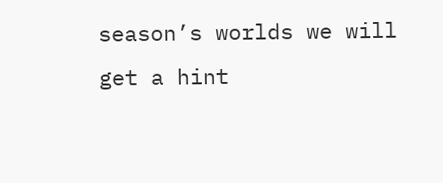season’s worlds we will get a hint